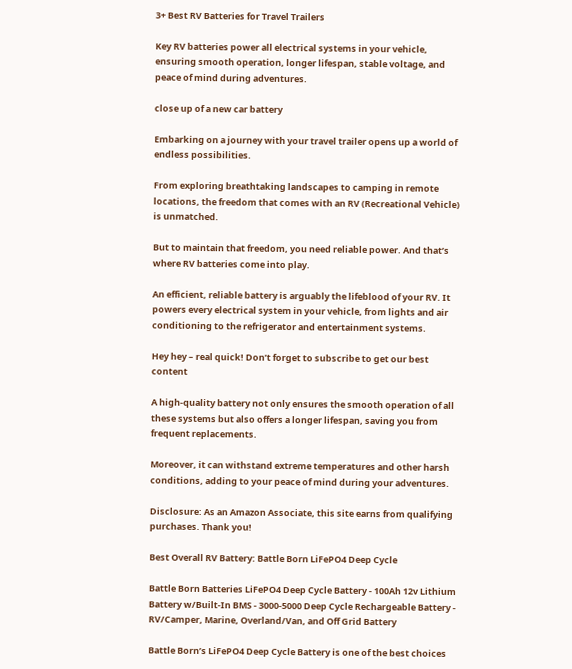3+ Best RV Batteries for Travel Trailers

Key RV batteries power all electrical systems in your vehicle, ensuring smooth operation, longer lifespan, stable voltage, and peace of mind during adventures.

close up of a new car battery

Embarking on a journey with your travel trailer opens up a world of endless possibilities.

From exploring breathtaking landscapes to camping in remote locations, the freedom that comes with an RV (Recreational Vehicle) is unmatched.

But to maintain that freedom, you need reliable power. And that’s where RV batteries come into play.

An efficient, reliable battery is arguably the lifeblood of your RV. It powers every electrical system in your vehicle, from lights and air conditioning to the refrigerator and entertainment systems.

Hey hey – real quick! Don’t forget to subscribe to get our best content

A high-quality battery not only ensures the smooth operation of all these systems but also offers a longer lifespan, saving you from frequent replacements.

Moreover, it can withstand extreme temperatures and other harsh conditions, adding to your peace of mind during your adventures.

Disclosure: As an Amazon Associate, this site earns from qualifying purchases. Thank you!

Best Overall RV Battery: Battle Born LiFePO4 Deep Cycle

Battle Born Batteries LiFePO4 Deep Cycle Battery - 100Ah 12v Lithium Battery w/Built-In BMS - 3000-5000 Deep Cycle Rechargeable Battery - RV/Camper, Marine, Overland/Van, and Off Grid Battery

Battle Born’s LiFePO4 Deep Cycle Battery is one of the best choices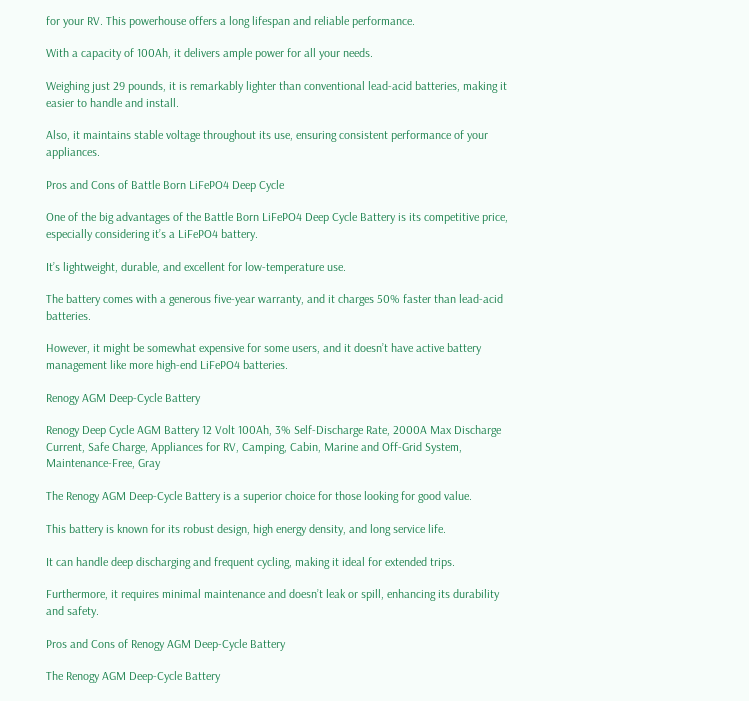for your RV. This powerhouse offers a long lifespan and reliable performance.

With a capacity of 100Ah, it delivers ample power for all your needs.

Weighing just 29 pounds, it is remarkably lighter than conventional lead-acid batteries, making it easier to handle and install.

Also, it maintains stable voltage throughout its use, ensuring consistent performance of your appliances.

Pros and Cons of Battle Born LiFePO4 Deep Cycle

One of the big advantages of the Battle Born LiFePO4 Deep Cycle Battery is its competitive price, especially considering it’s a LiFePO4 battery.

It’s lightweight, durable, and excellent for low-temperature use.

The battery comes with a generous five-year warranty, and it charges 50% faster than lead-acid batteries.

However, it might be somewhat expensive for some users, and it doesn’t have active battery management like more high-end LiFePO4 batteries.

Renogy AGM Deep-Cycle Battery

Renogy Deep Cycle AGM Battery 12 Volt 100Ah, 3% Self-Discharge Rate, 2000A Max Discharge Current, Safe Charge, Appliances for RV, Camping, Cabin, Marine and Off-Grid System, Maintenance-Free, Gray

The Renogy AGM Deep-Cycle Battery is a superior choice for those looking for good value.

This battery is known for its robust design, high energy density, and long service life.

It can handle deep discharging and frequent cycling, making it ideal for extended trips.

Furthermore, it requires minimal maintenance and doesn’t leak or spill, enhancing its durability and safety.

Pros and Cons of Renogy AGM Deep-Cycle Battery

The Renogy AGM Deep-Cycle Battery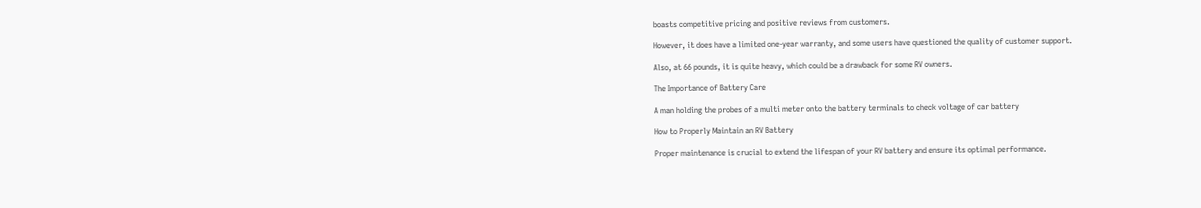boasts competitive pricing and positive reviews from customers.

However, it does have a limited one-year warranty, and some users have questioned the quality of customer support.

Also, at 66 pounds, it is quite heavy, which could be a drawback for some RV owners.

The Importance of Battery Care

A man holding the probes of a multi meter onto the battery terminals to check voltage of car battery

How to Properly Maintain an RV Battery

Proper maintenance is crucial to extend the lifespan of your RV battery and ensure its optimal performance.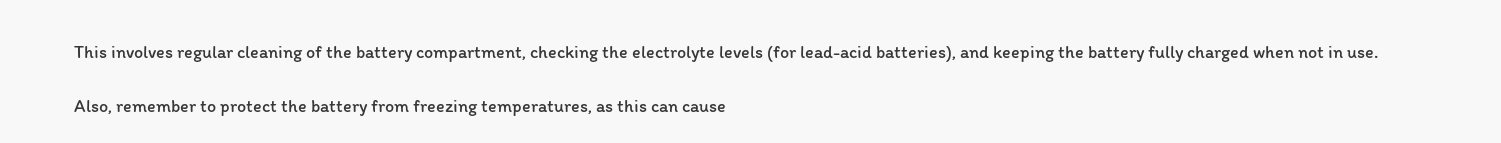This involves regular cleaning of the battery compartment, checking the electrolyte levels (for lead-acid batteries), and keeping the battery fully charged when not in use.

Also, remember to protect the battery from freezing temperatures, as this can cause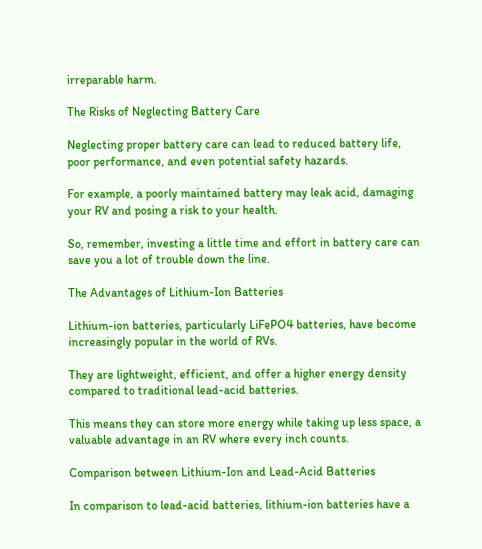irreparable harm.

The Risks of Neglecting Battery Care

Neglecting proper battery care can lead to reduced battery life, poor performance, and even potential safety hazards.

For example, a poorly maintained battery may leak acid, damaging your RV and posing a risk to your health.

So, remember, investing a little time and effort in battery care can save you a lot of trouble down the line.

The Advantages of Lithium-Ion Batteries

Lithium-ion batteries, particularly LiFePO4 batteries, have become increasingly popular in the world of RVs.

They are lightweight, efficient, and offer a higher energy density compared to traditional lead-acid batteries.

This means they can store more energy while taking up less space, a valuable advantage in an RV where every inch counts.

Comparison between Lithium-Ion and Lead-Acid Batteries

In comparison to lead-acid batteries, lithium-ion batteries have a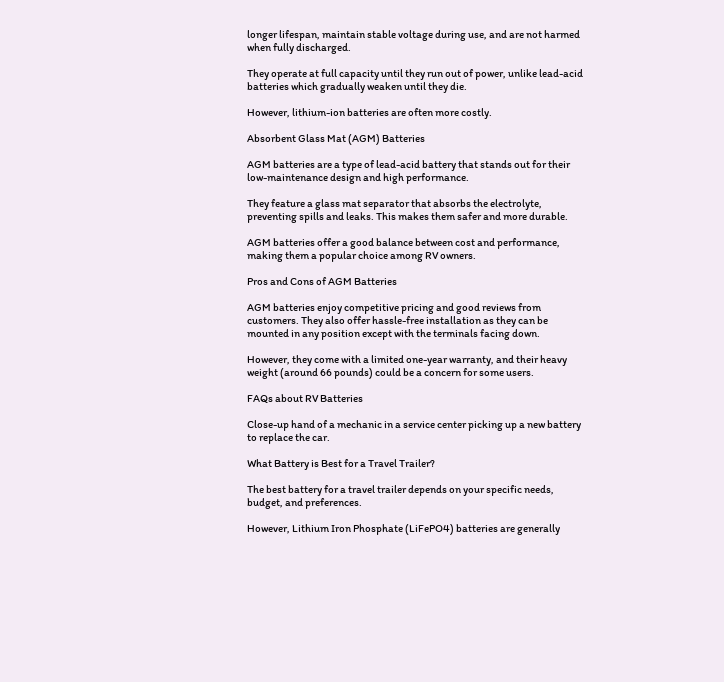longer lifespan, maintain stable voltage during use, and are not harmed when fully discharged.

They operate at full capacity until they run out of power, unlike lead-acid batteries which gradually weaken until they die.

However, lithium-ion batteries are often more costly.

Absorbent Glass Mat (AGM) Batteries

AGM batteries are a type of lead-acid battery that stands out for their low-maintenance design and high performance.

They feature a glass mat separator that absorbs the electrolyte, preventing spills and leaks. This makes them safer and more durable.

AGM batteries offer a good balance between cost and performance, making them a popular choice among RV owners.

Pros and Cons of AGM Batteries

AGM batteries enjoy competitive pricing and good reviews from customers. They also offer hassle-free installation as they can be mounted in any position except with the terminals facing down.

However, they come with a limited one-year warranty, and their heavy weight (around 66 pounds) could be a concern for some users.

FAQs about RV Batteries

Close-up hand of a mechanic in a service center picking up a new battery to replace the car.

What Battery is Best for a Travel Trailer?

The best battery for a travel trailer depends on your specific needs, budget, and preferences.

However, Lithium Iron Phosphate (LiFePO4) batteries are generally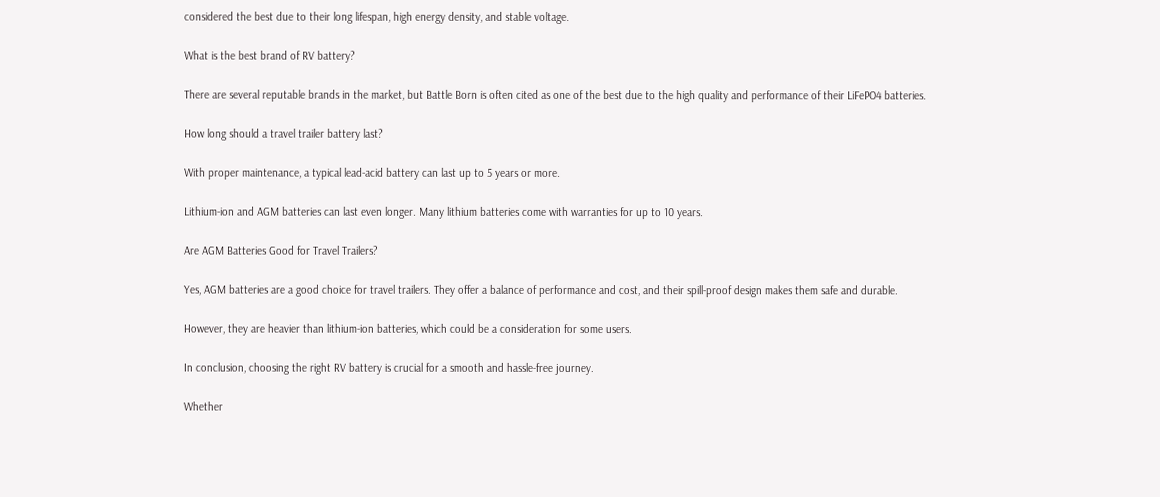considered the best due to their long lifespan, high energy density, and stable voltage.

What is the best brand of RV battery?

There are several reputable brands in the market, but Battle Born is often cited as one of the best due to the high quality and performance of their LiFePO4 batteries.

How long should a travel trailer battery last?

With proper maintenance, a typical lead-acid battery can last up to 5 years or more.

Lithium-ion and AGM batteries can last even longer. Many lithium batteries come with warranties for up to 10 years.

Are AGM Batteries Good for Travel Trailers?

Yes, AGM batteries are a good choice for travel trailers. They offer a balance of performance and cost, and their spill-proof design makes them safe and durable.

However, they are heavier than lithium-ion batteries, which could be a consideration for some users.

In conclusion, choosing the right RV battery is crucial for a smooth and hassle-free journey.

Whether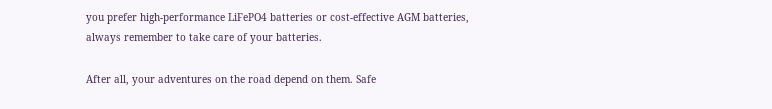you prefer high-performance LiFePO4 batteries or cost-effective AGM batteries, always remember to take care of your batteries.

After all, your adventures on the road depend on them. Safe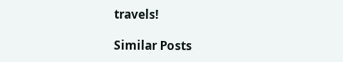travels!

Similar Posts